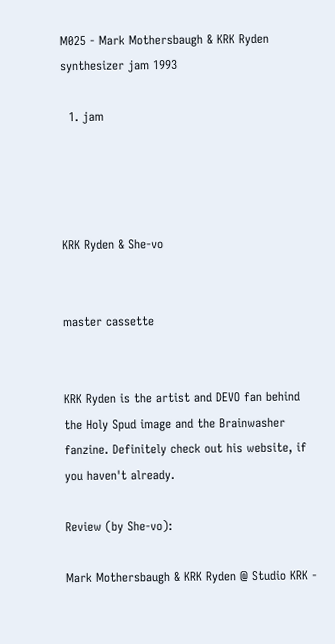M025 - Mark Mothersbaugh & KRK Ryden synthesizer jam 1993

  1. jam




KRK Ryden & She-vo


master cassette


KRK Ryden is the artist and DEVO fan behind the Holy Spud image and the Brainwasher fanzine. Definitely check out his website, if you haven't already.

Review (by She-vo):

Mark Mothersbaugh & KRK Ryden @ Studio KRK -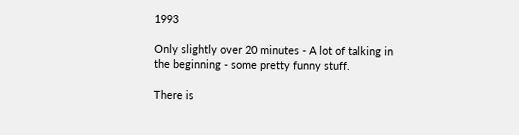1993

Only slightly over 20 minutes - A lot of talking in the beginning - some pretty funny stuff.

There is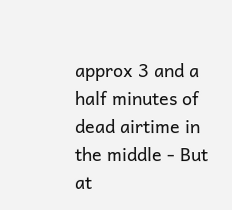approx 3 and a half minutes of dead airtime in the middle - But at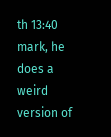th 13:40 mark, he does a weird version of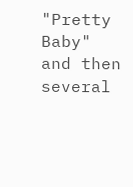"Pretty Baby" and then several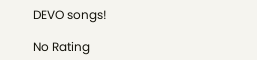DEVO songs!

No Rating